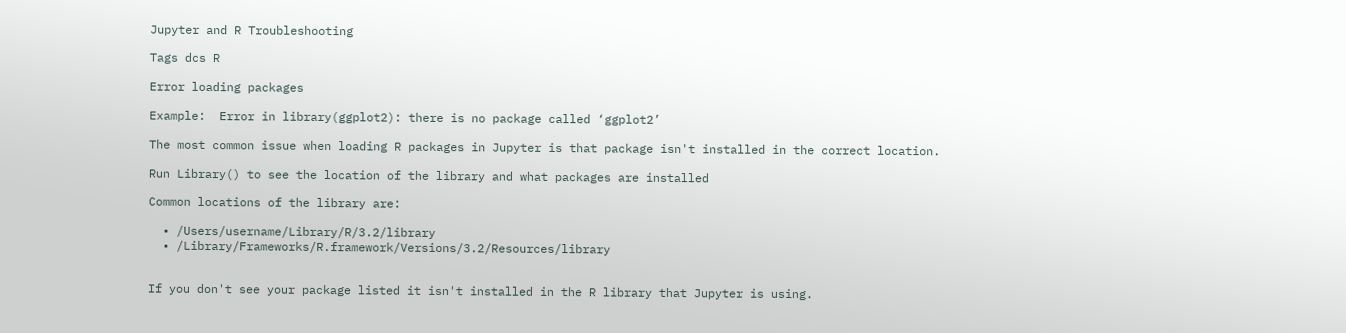Jupyter and R Troubleshooting

Tags dcs R

Error loading packages

Example:  Error in library(ggplot2): there is no package called ‘ggplot2’

The most common issue when loading R packages in Jupyter is that package isn't installed in the correct location.

Run Library() to see the location of the library and what packages are installed

Common locations of the library are:

  • /Users/username/Library/R/3.2/library
  • /Library/Frameworks/R.framework/Versions/3.2/Resources/library


If you don't see your package listed it isn't installed in the R library that Jupyter is using.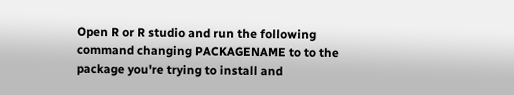Open R or R studio and run the following command changing PACKAGENAME to to the package you're trying to install and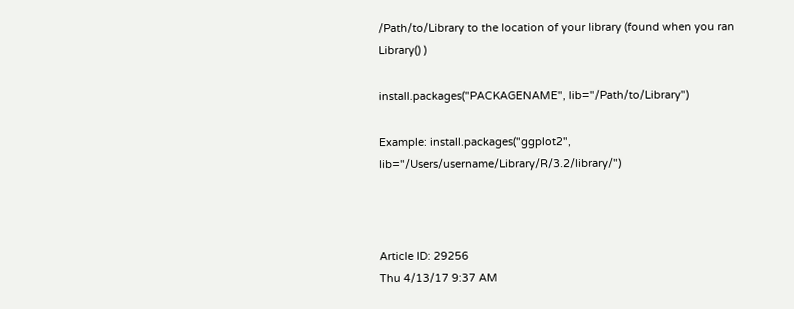/Path/to/Library to the location of your library (found when you ran Library() )

install.packages("PACKAGENAME", lib="/Path/to/Library")

Example: install.packages("ggplot2", lib="/Users/username/Library/R/3.2/library/")



Article ID: 29256
Thu 4/13/17 9:37 AM